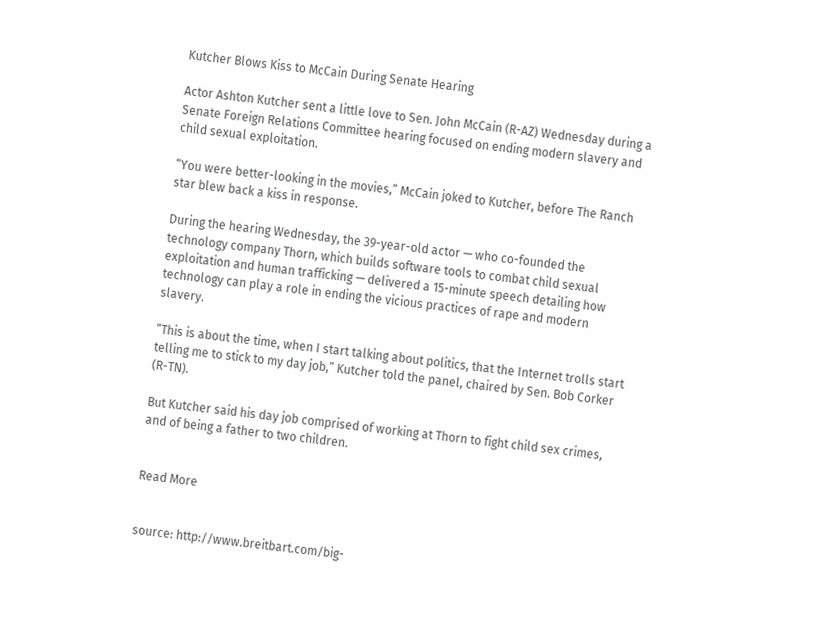Kutcher Blows Kiss to McCain During Senate Hearing

Actor Ashton Kutcher sent a little love to Sen. John McCain (R-AZ) Wednesday during a Senate Foreign Relations Committee hearing focused on ending modern slavery and child sexual exploitation.

“You were better-looking in the movies,” McCain joked to Kutcher, before The Ranch star blew back a kiss in response.

During the hearing Wednesday, the 39-year-old actor — who co-founded the technology company Thorn, which builds software tools to combat child sexual exploitation and human trafficking — delivered a 15-minute speech detailing how technology can play a role in ending the vicious practices of rape and modern slavery.

“This is about the time, when I start talking about politics, that the Internet trolls start telling me to stick to my day job,” Kutcher told the panel, chaired by Sen. Bob Corker (R-TN).

But Kutcher said his day job comprised of working at Thorn to fight child sex crimes, and of being a father to two children.


Read More


source: http://www.breitbart.com/big-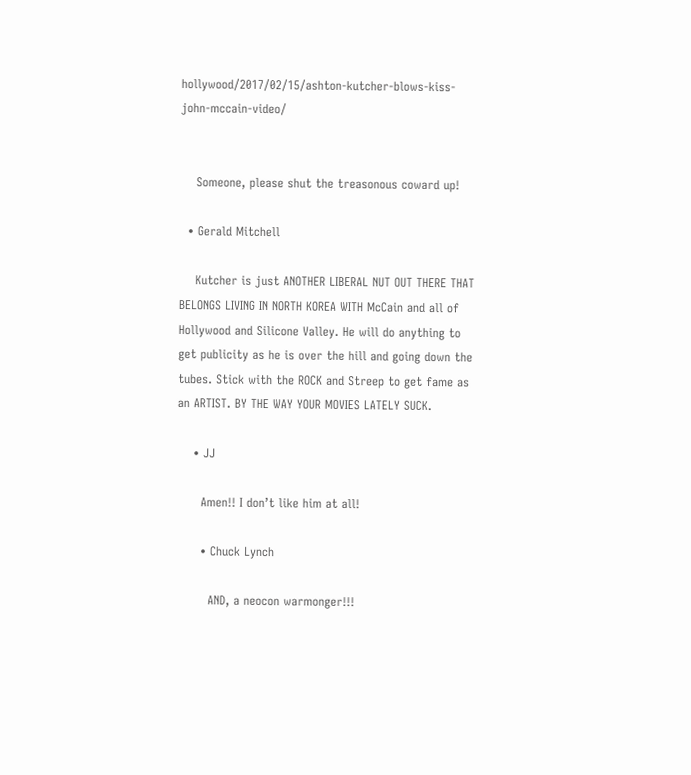hollywood/2017/02/15/ashton-kutcher-blows-kiss-john-mccain-video/


    Someone, please shut the treasonous coward up!

  • Gerald Mitchell

    Kutcher is just ANOTHER LIBERAL NUT OUT THERE THAT BELONGS LIVING IN NORTH KOREA WITH McCain and all of Hollywood and Silicone Valley. He will do anything to get publicity as he is over the hill and going down the tubes. Stick with the ROCK and Streep to get fame as an ARTIST. BY THE WAY YOUR MOVIES LATELY SUCK.

    • JJ

      Amen!! I don’t like him at all!

      • Chuck Lynch

        AND, a neocon warmonger!!!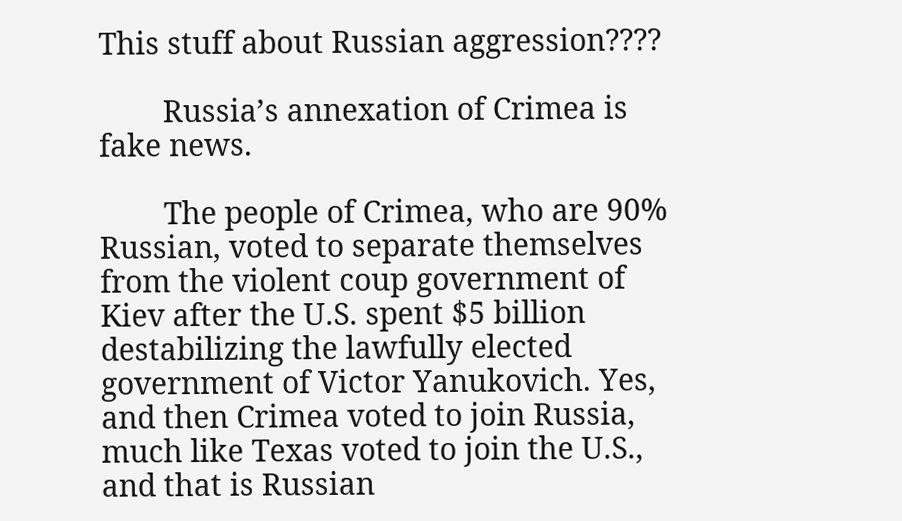This stuff about Russian aggression????

        Russia’s annexation of Crimea is fake news.

        The people of Crimea, who are 90% Russian, voted to separate themselves from the violent coup government of Kiev after the U.S. spent $5 billion destabilizing the lawfully elected government of Victor Yanukovich. Yes, and then Crimea voted to join Russia, much like Texas voted to join the U.S., and that is Russian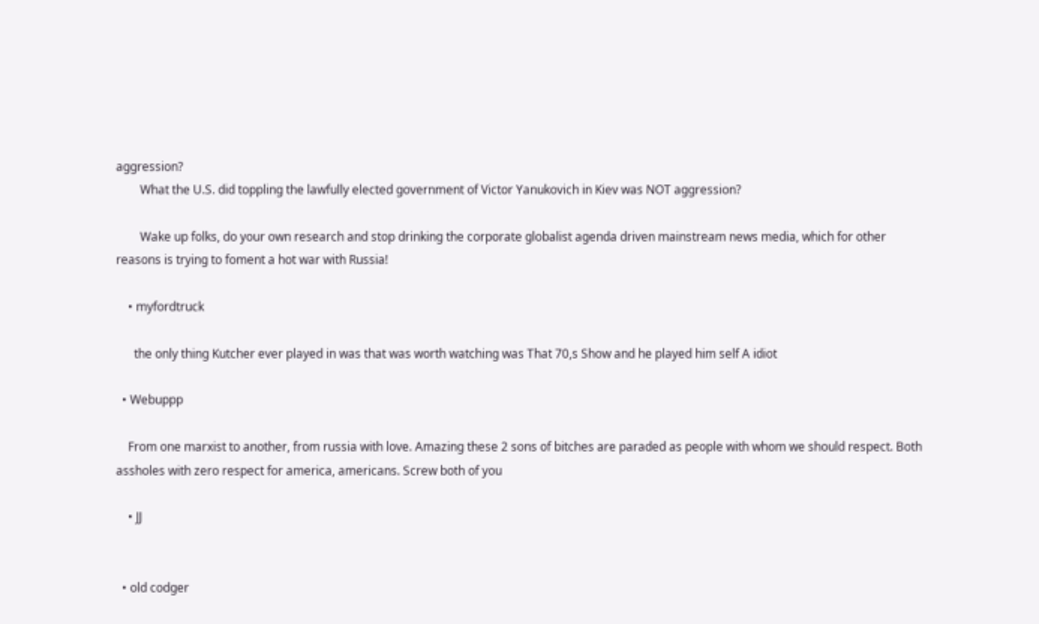aggression?
        What the U.S. did toppling the lawfully elected government of Victor Yanukovich in Kiev was NOT aggression?

        Wake up folks, do your own research and stop drinking the corporate globalist agenda driven mainstream news media, which for other reasons is trying to foment a hot war with Russia!

    • myfordtruck

      the only thing Kutcher ever played in was that was worth watching was That 70,s Show and he played him self A idiot

  • Webuppp

    From one marxist to another, from russia with love. Amazing these 2 sons of bitches are paraded as people with whom we should respect. Both assholes with zero respect for america, americans. Screw both of you

    • JJ


  • old codger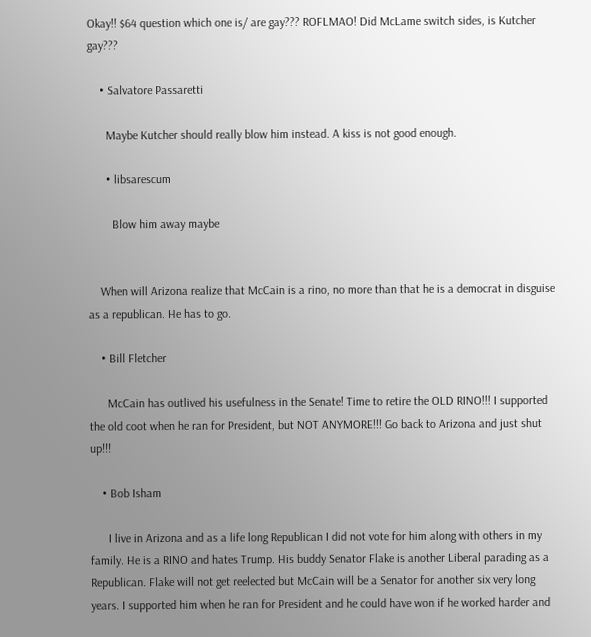Okay!! $64 question which one is/ are gay??? ROFLMAO! Did McLame switch sides, is Kutcher gay???

    • Salvatore Passaretti

      Maybe Kutcher should really blow him instead. A kiss is not good enough.

      • libsarescum

        Blow him away maybe


    When will Arizona realize that McCain is a rino, no more than that he is a democrat in disguise as a republican. He has to go.

    • Bill Fletcher

      McCain has outlived his usefulness in the Senate! Time to retire the OLD RINO!!! I supported the old coot when he ran for President, but NOT ANYMORE!!! Go back to Arizona and just shut up!!!

    • Bob Isham

      I live in Arizona and as a life long Republican I did not vote for him along with others in my family. He is a RINO and hates Trump. His buddy Senator Flake is another Liberal parading as a Republican. Flake will not get reelected but McCain will be a Senator for another six very long years. I supported him when he ran for President and he could have won if he worked harder and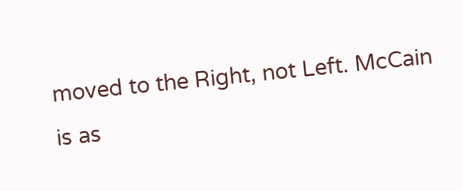moved to the Right, not Left. McCain is as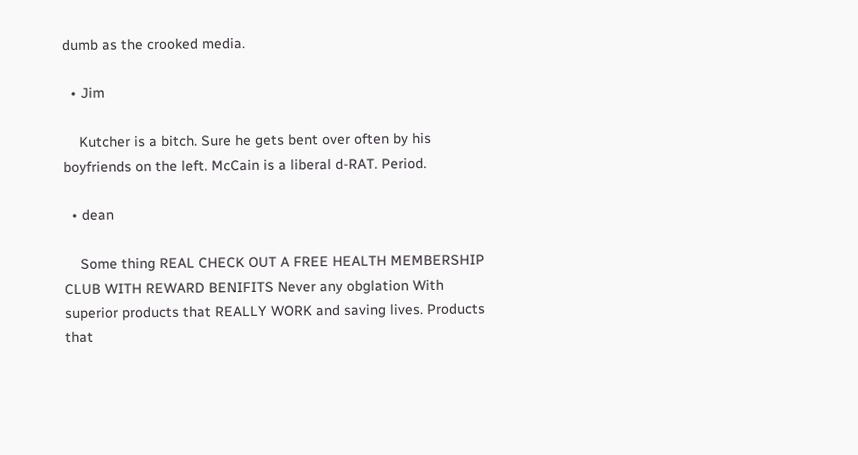dumb as the crooked media.

  • Jim

    Kutcher is a bitch. Sure he gets bent over often by his boyfriends on the left. McCain is a liberal d-RAT. Period.

  • dean

    Some thing REAL CHECK OUT A FREE HEALTH MEMBERSHIP CLUB WITH REWARD BENIFITS Never any obglation With superior products that REALLY WORK and saving lives. Products that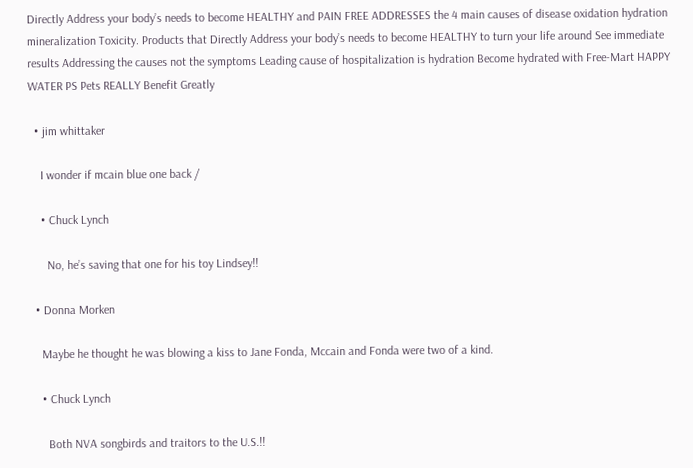Directly Address your body’s needs to become HEALTHY and PAIN FREE ADDRESSES the 4 main causes of disease oxidation hydration mineralization Toxicity. Products that Directly Address your body’s needs to become HEALTHY to turn your life around See immediate results Addressing the causes not the symptoms Leading cause of hospitalization is hydration Become hydrated with Free-Mart HAPPY WATER PS Pets REALLY Benefit Greatly

  • jim whittaker

    I wonder if mcain blue one back /

    • Chuck Lynch

      No, he’s saving that one for his toy Lindsey!!

  • Donna Morken

    Maybe he thought he was blowing a kiss to Jane Fonda, Mccain and Fonda were two of a kind.

    • Chuck Lynch

      Both NVA songbirds and traitors to the U.S.!!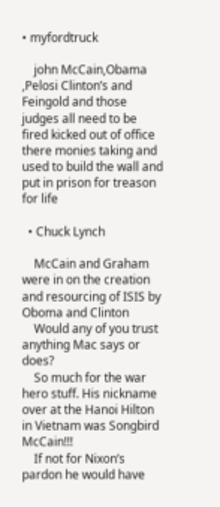• myfordtruck

    john McCain,Obama ,Pelosi Clinton’s and Feingold and those judges all need to be fired kicked out of office there monies taking and used to build the wall and put in prison for treason for life

  • Chuck Lynch

    McCain and Graham were in on the creation and resourcing of ISIS by Oboma and Clinton
    Would any of you trust anything Mac says or does?
    So much for the war hero stuff. His nickname over at the Hanoi Hilton in Vietnam was Songbird McCain!!!
    If not for Nixon’s pardon he would have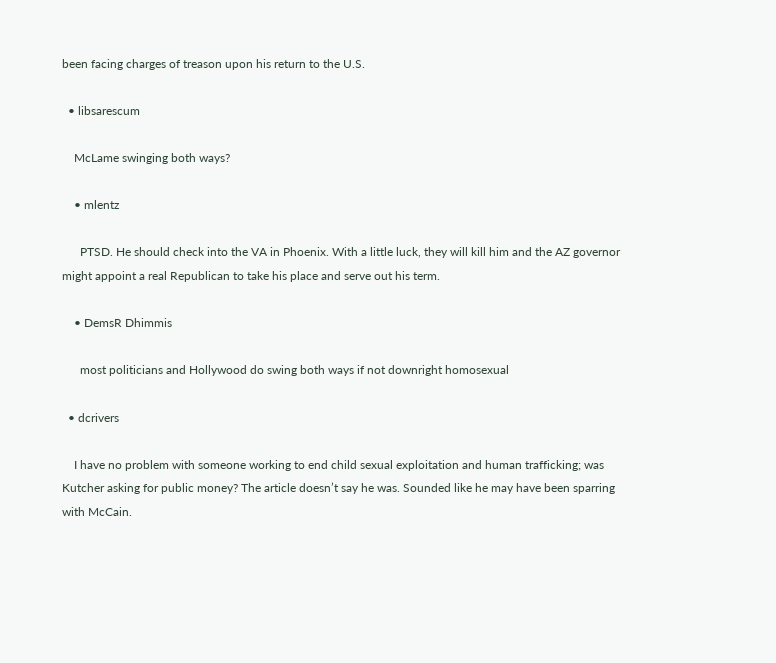been facing charges of treason upon his return to the U.S.

  • libsarescum

    McLame swinging both ways?

    • mlentz

      PTSD. He should check into the VA in Phoenix. With a little luck, they will kill him and the AZ governor might appoint a real Republican to take his place and serve out his term.

    • DemsR Dhimmis

      most politicians and Hollywood do swing both ways if not downright homosexual

  • dcrivers

    I have no problem with someone working to end child sexual exploitation and human trafficking; was Kutcher asking for public money? The article doesn’t say he was. Sounded like he may have been sparring with McCain.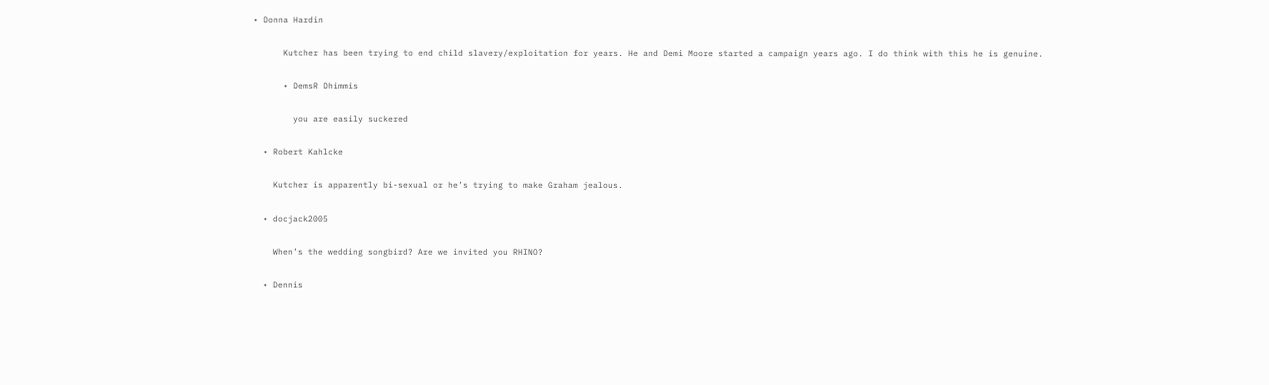• Donna Hardin

      Kutcher has been trying to end child slavery/exploitation for years. He and Demi Moore started a campaign years ago. I do think with this he is genuine.

      • DemsR Dhimmis

        you are easily suckered

  • Robert Kahlcke

    Kutcher is apparently bi-sexual or he’s trying to make Graham jealous.

  • docjack2005

    When’s the wedding songbird? Are we invited you RHINO?

  • Dennis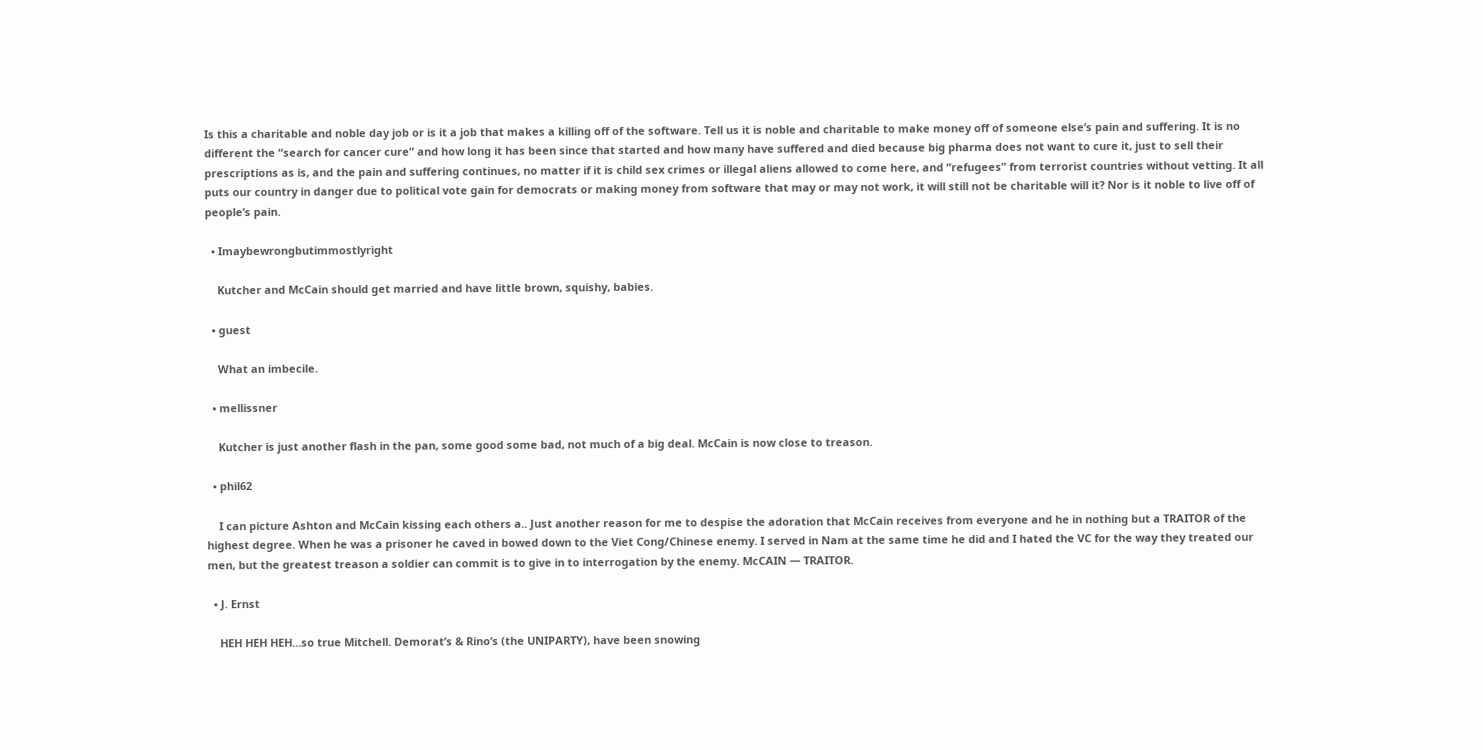Is this a charitable and noble day job or is it a job that makes a killing off of the software. Tell us it is noble and charitable to make money off of someone else’s pain and suffering. It is no different the “search for cancer cure” and how long it has been since that started and how many have suffered and died because big pharma does not want to cure it, just to sell their prescriptions as is, and the pain and suffering continues, no matter if it is child sex crimes or illegal aliens allowed to come here, and “refugees” from terrorist countries without vetting. It all puts our country in danger due to political vote gain for democrats or making money from software that may or may not work, it will still not be charitable will it? Nor is it noble to live off of people’s pain.

  • Imaybewrongbutimmostlyright

    Kutcher and McCain should get married and have little brown, squishy, babies.

  • guest

    What an imbecile.

  • mellissner

    Kutcher is just another flash in the pan, some good some bad, not much of a big deal. McCain is now close to treason.

  • phil62

    I can picture Ashton and McCain kissing each others a.. Just another reason for me to despise the adoration that McCain receives from everyone and he in nothing but a TRAITOR of the highest degree. When he was a prisoner he caved in bowed down to the Viet Cong/Chinese enemy. I served in Nam at the same time he did and I hated the VC for the way they treated our men, but the greatest treason a soldier can commit is to give in to interrogation by the enemy. McCAIN — TRAITOR.

  • J. Ernst

    HEH HEH HEH…so true Mitchell. Demorat’s & Rino’s (the UNIPARTY), have been snowing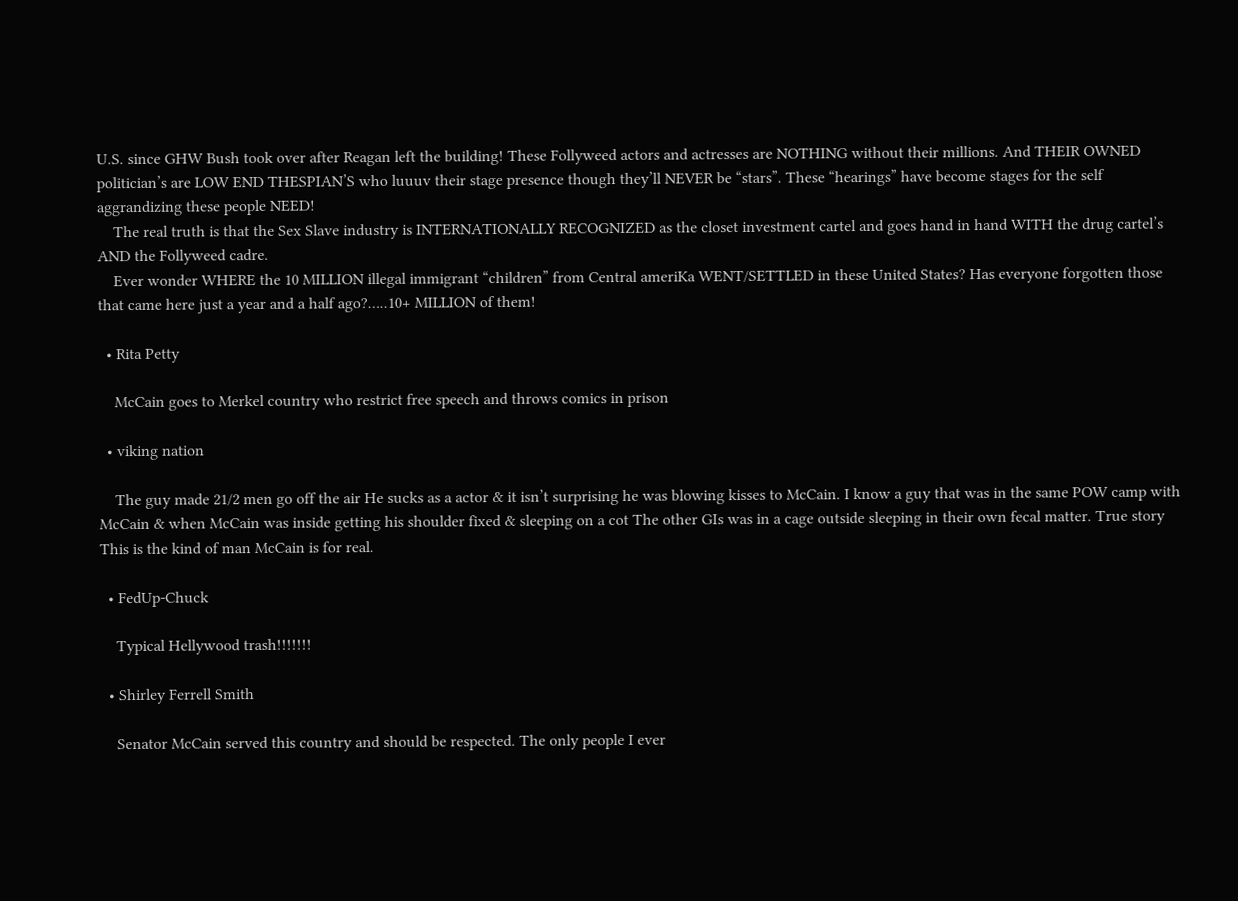U.S. since GHW Bush took over after Reagan left the building! These Follyweed actors and actresses are NOTHING without their millions. And THEIR OWNED politician’s are LOW END THESPIAN’S who luuuv their stage presence though they’ll NEVER be “stars”. These “hearings” have become stages for the self aggrandizing these people NEED!
    The real truth is that the Sex Slave industry is INTERNATIONALLY RECOGNIZED as the closet investment cartel and goes hand in hand WITH the drug cartel’s AND the Follyweed cadre.
    Ever wonder WHERE the 10 MILLION illegal immigrant “children” from Central ameriKa WENT/SETTLED in these United States? Has everyone forgotten those that came here just a year and a half ago?…..10+ MILLION of them!

  • Rita Petty

    McCain goes to Merkel country who restrict free speech and throws comics in prison

  • viking nation

    The guy made 21/2 men go off the air He sucks as a actor & it isn’t surprising he was blowing kisses to McCain. I know a guy that was in the same POW camp with McCain & when McCain was inside getting his shoulder fixed & sleeping on a cot The other GIs was in a cage outside sleeping in their own fecal matter. True story This is the kind of man McCain is for real.

  • FedUp-Chuck

    Typical Hellywood trash!!!!!!!

  • Shirley Ferrell Smith

    Senator McCain served this country and should be respected. The only people I ever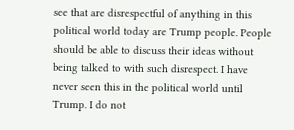see that are disrespectful of anything in this political world today are Trump people. People should be able to discuss their ideas without being talked to with such disrespect. I have never seen this in the political world until Trump. I do not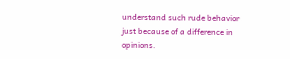understand such rude behavior just because of a difference in opinions.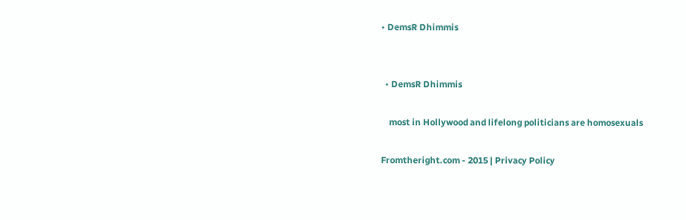• DemsR Dhimmis


  • DemsR Dhimmis

    most in Hollywood and lifelong politicians are homosexuals

Fromtheright.com - 2015 | Privacy Policy